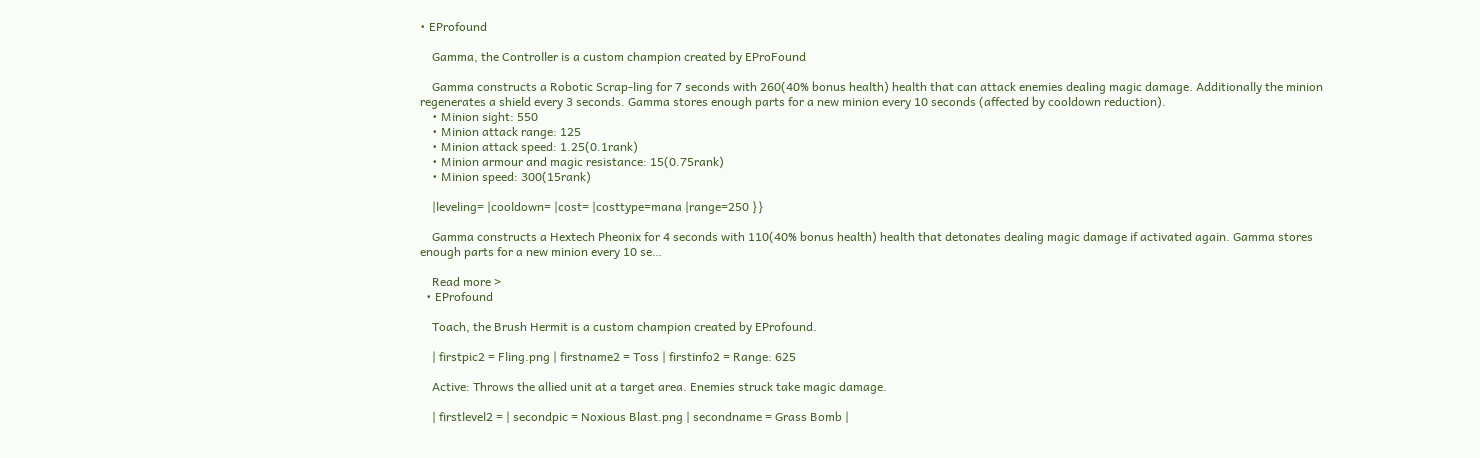• EProfound

    Gamma, the Controller is a custom champion created by EProFound

    Gamma constructs a Robotic Scrap-ling for 7 seconds with 260(40% bonus health) health that can attack enemies dealing magic damage. Additionally the minion regenerates a shield every 3 seconds. Gamma stores enough parts for a new minion every 10 seconds (affected by cooldown reduction).
    • Minion sight: 550
    • Minion attack range: 125
    • Minion attack speed: 1.25(0.1rank)
    • Minion armour and magic resistance: 15(0.75rank)
    • Minion speed: 300(15rank)

    |leveling= |cooldown= |cost= |costtype=mana |range=250 }}

    Gamma constructs a Hextech Pheonix for 4 seconds with 110(40% bonus health) health that detonates dealing magic damage if activated again. Gamma stores enough parts for a new minion every 10 se…

    Read more >
  • EProfound

    Toach, the Brush Hermit is a custom champion created by EProfound.

    | firstpic2 = Fling.png | firstname2 = Toss | firstinfo2 = Range: 625

    Active: Throws the allied unit at a target area. Enemies struck take magic damage.

    | firstlevel2 = | secondpic = Noxious Blast.png | secondname = Grass Bomb |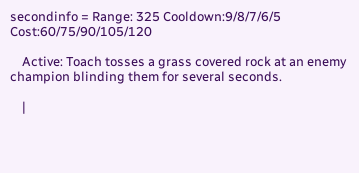secondinfo = Range: 325 Cooldown:9/8/7/6/5 Cost:60/75/90/105/120

    Active: Toach tosses a grass covered rock at an enemy champion blinding them for several seconds.

    |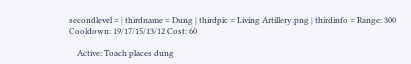secondlevel = | thirdname = Dung | thirdpic = Living Artillery.png | thirdinfo = Range: 300 Cooldown: 19/17/15/13/12 Cost: 60

    Active: Toach places dung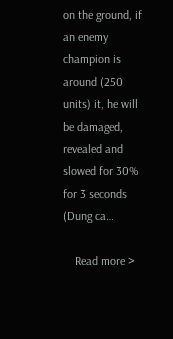on the ground, if an enemy champion is around (250 units) it, he will be damaged, revealed and slowed for 30% for 3 seconds (Dung ca…

    Read more >